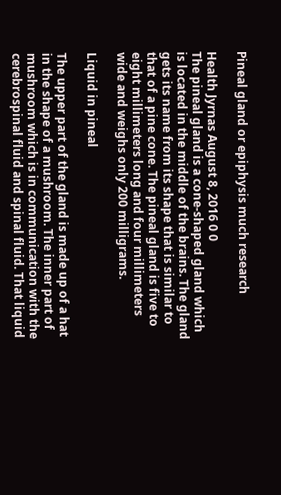Pineal gland or epiphysis much research

Health Jyrnas August 8, 2016 0 0
The pineal gland is a cone-shaped gland which is located in the middle of the brains. The gland gets its name from its shape that is similar to that of a pine cone. The pineal gland is five to eight millimeters long and four millimeters wide and weighs only 200 milligrams.

Liquid in pineal

The upper part of the gland is made up of a hat in the shape of a mushroom. The inner part of mushroom which is in communication with the cerebrospinal fluid and spinal fluid. That liquid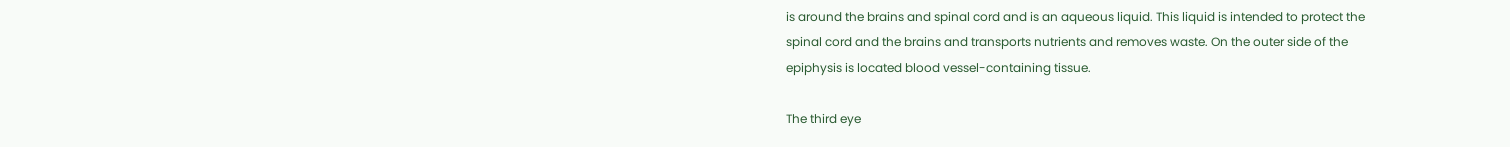is around the brains and spinal cord and is an aqueous liquid. This liquid is intended to protect the spinal cord and the brains and transports nutrients and removes waste. On the outer side of the epiphysis is located blood vessel-containing tissue.

The third eye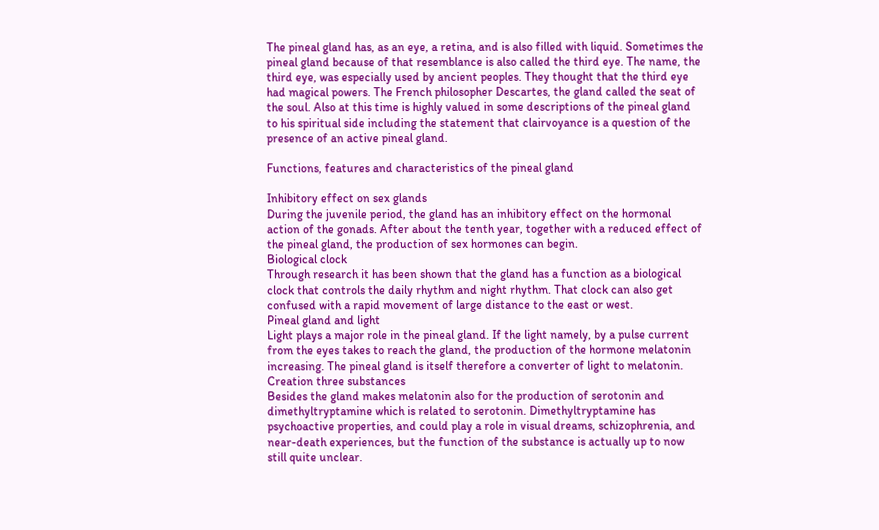The pineal gland has, as an eye, a retina, and is also filled with liquid. Sometimes the pineal gland because of that resemblance is also called the third eye. The name, the third eye, was especially used by ancient peoples. They thought that the third eye had magical powers. The French philosopher Descartes, the gland called the seat of the soul. Also at this time is highly valued in some descriptions of the pineal gland to his spiritual side including the statement that clairvoyance is a question of the presence of an active pineal gland.

Functions, features and characteristics of the pineal gland

Inhibitory effect on sex glands
During the juvenile period, the gland has an inhibitory effect on the hormonal action of the gonads. After about the tenth year, together with a reduced effect of the pineal gland, the production of sex hormones can begin.
Biological clock
Through research it has been shown that the gland has a function as a biological clock that controls the daily rhythm and night rhythm. That clock can also get confused with a rapid movement of large distance to the east or west.
Pineal gland and light
Light plays a major role in the pineal gland. If the light namely, by a pulse current from the eyes takes to reach the gland, the production of the hormone melatonin increasing. The pineal gland is itself therefore a converter of light to melatonin.
Creation three substances
Besides the gland makes melatonin also for the production of serotonin and dimethyltryptamine which is related to serotonin. Dimethyltryptamine has psychoactive properties, and could play a role in visual dreams, schizophrenia, and near-death experiences, but the function of the substance is actually up to now still quite unclear.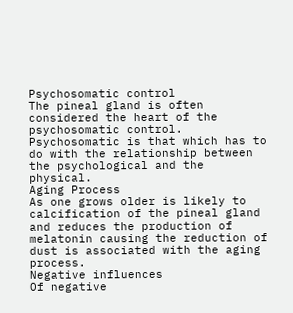Psychosomatic control
The pineal gland is often considered the heart of the psychosomatic control. Psychosomatic is that which has to do with the relationship between the psychological and the physical.
Aging Process
As one grows older is likely to calcification of the pineal gland and reduces the production of melatonin causing the reduction of dust is associated with the aging process.
Negative influences
Of negative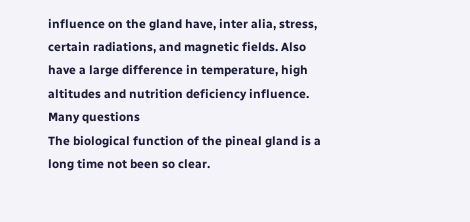influence on the gland have, inter alia, stress, certain radiations, and magnetic fields. Also have a large difference in temperature, high altitudes and nutrition deficiency influence.
Many questions
The biological function of the pineal gland is a long time not been so clear.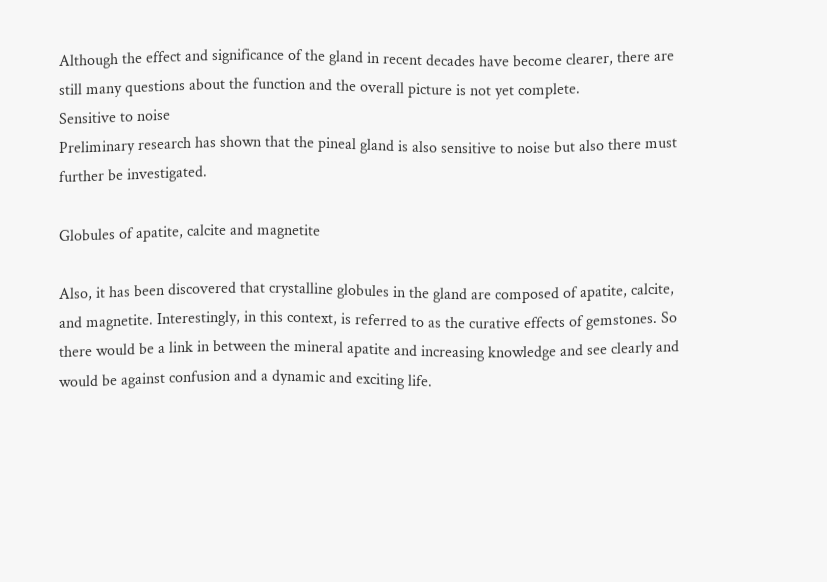Although the effect and significance of the gland in recent decades have become clearer, there are still many questions about the function and the overall picture is not yet complete.
Sensitive to noise
Preliminary research has shown that the pineal gland is also sensitive to noise but also there must further be investigated.

Globules of apatite, calcite and magnetite

Also, it has been discovered that crystalline globules in the gland are composed of apatite, calcite, and magnetite. Interestingly, in this context, is referred to as the curative effects of gemstones. So there would be a link in between the mineral apatite and increasing knowledge and see clearly and would be against confusion and a dynamic and exciting life.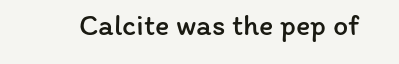Calcite was the pep of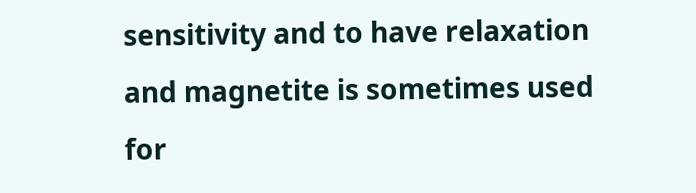sensitivity and to have relaxation and magnetite is sometimes used for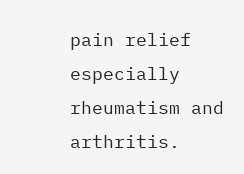pain relief especially rheumatism and arthritis.